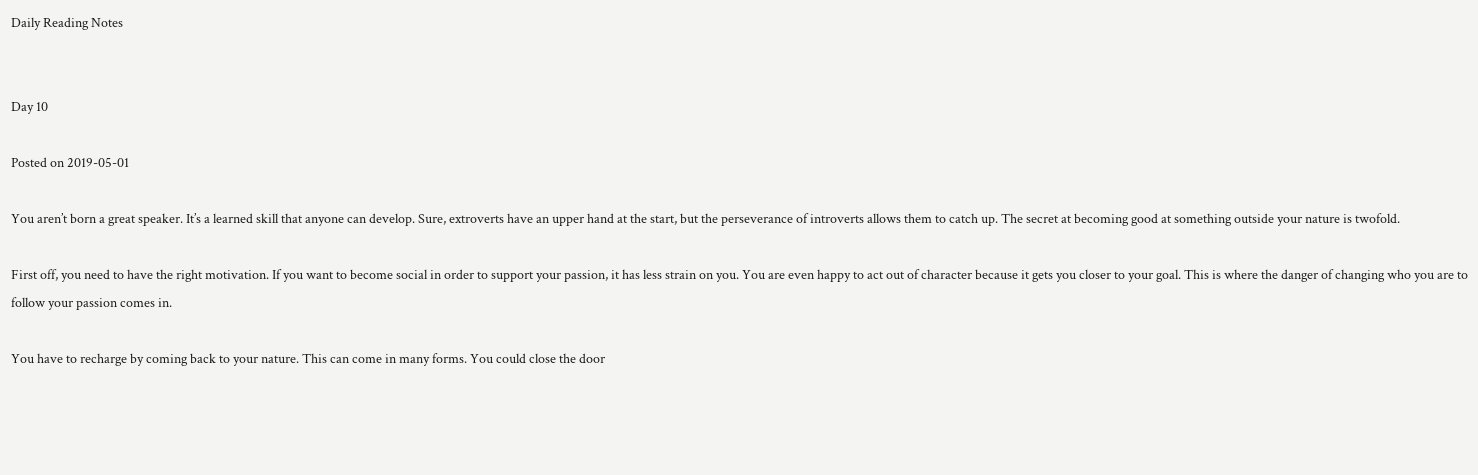Daily Reading Notes


Day 10

Posted on 2019-05-01

You aren’t born a great speaker. It’s a learned skill that anyone can develop. Sure, extroverts have an upper hand at the start, but the perseverance of introverts allows them to catch up. The secret at becoming good at something outside your nature is twofold.

First off, you need to have the right motivation. If you want to become social in order to support your passion, it has less strain on you. You are even happy to act out of character because it gets you closer to your goal. This is where the danger of changing who you are to follow your passion comes in.

You have to recharge by coming back to your nature. This can come in many forms. You could close the door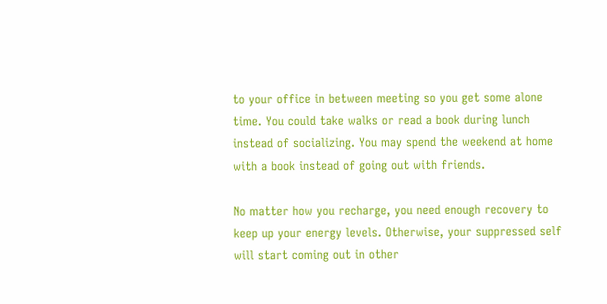to your office in between meeting so you get some alone time. You could take walks or read a book during lunch instead of socializing. You may spend the weekend at home with a book instead of going out with friends.

No matter how you recharge, you need enough recovery to keep up your energy levels. Otherwise, your suppressed self will start coming out in other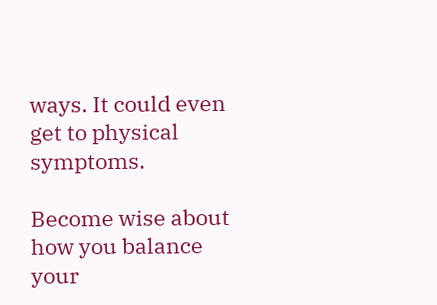ways. It could even get to physical symptoms.

Become wise about how you balance your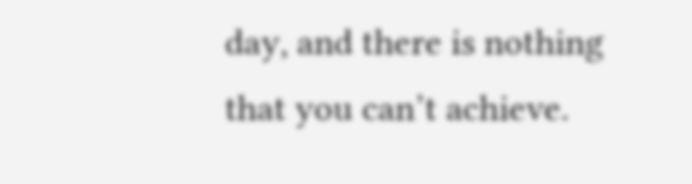day, and there is nothing that you can’t achieve.